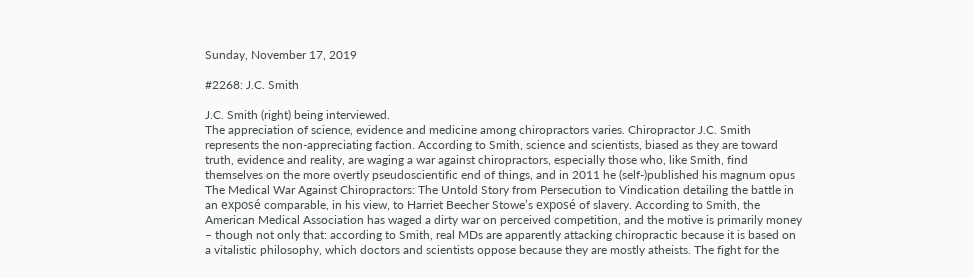Sunday, November 17, 2019

#2268: J.C. Smith

J.C. Smith (right) being interviewed.
The appreciation of science, evidence and medicine among chiropractors varies. Chiropractor J.C. Smith represents the non-appreciating faction. According to Smith, science and scientists, biased as they are toward truth, evidence and reality, are waging a war against chiropractors, especially those who, like Smith, find themselves on the more overtly pseudoscientific end of things, and in 2011 he (self-)published his magnum opus The Medical War Against Chiropractors: The Untold Story from Persecution to Vindication detailing the battle in an exposé comparable, in his view, to Harriet Beecher Stowe’s exposé of slavery. According to Smith, the American Medical Association has waged a dirty war on perceived competition, and the motive is primarily money – though not only that: according to Smith, real MDs are apparently attacking chiropractic because it is based on a vitalistic philosophy, which doctors and scientists oppose because they are mostly atheists. The fight for the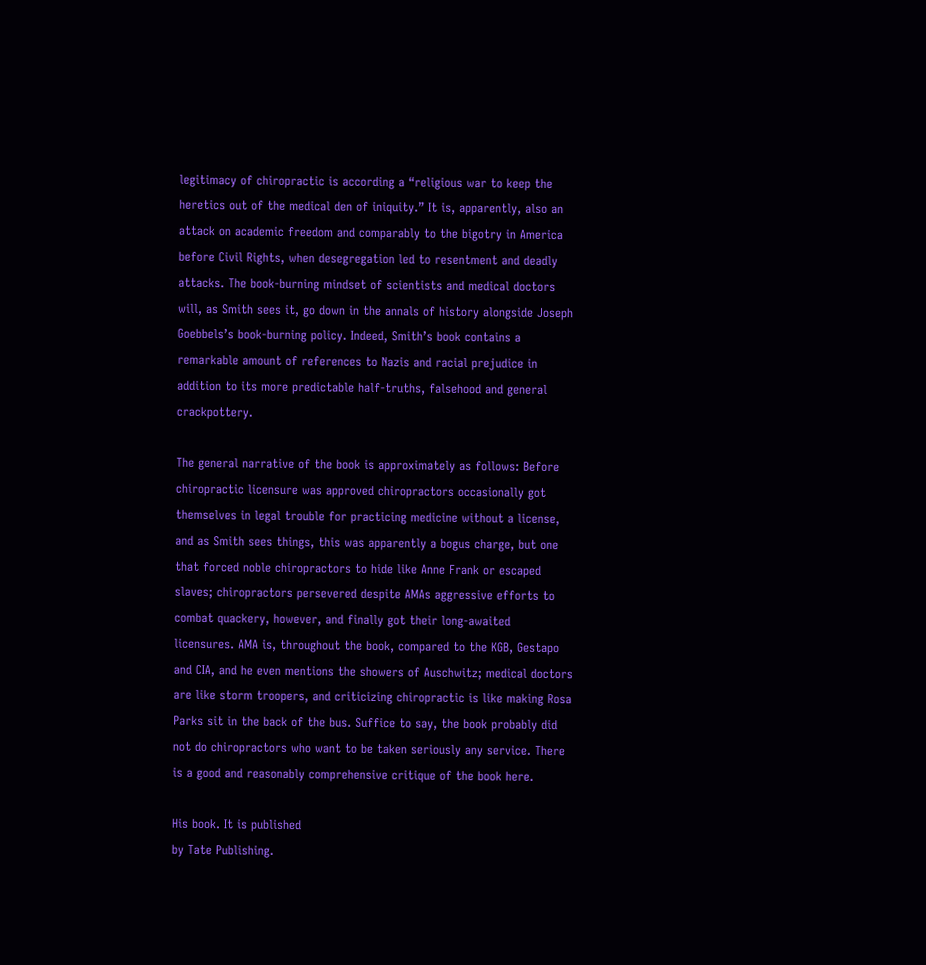legitimacy of chiropractic is according a “religious war to keep the heretics out of the medical den of iniquity.” It is, apparently, also an attack on academic freedom and comparably to the bigotry in America before Civil Rights, when desegregation led to resentment and deadly attacks. The book-burning mindset of scientists and medical doctors will, as Smith sees it, go down in the annals of history alongside Joseph Goebbels’s book-burning policy. Indeed, Smith’s book contains a remarkable amount of references to Nazis and racial prejudice in addition to its more predictable half-truths, falsehood and general crackpottery.

The general narrative of the book is approximately as follows: Before chiropractic licensure was approved chiropractors occasionally got themselves in legal trouble for practicing medicine without a license, and as Smith sees things, this was apparently a bogus charge, but one that forced noble chiropractors to hide like Anne Frank or escaped slaves; chiropractors persevered despite AMAs aggressive efforts to combat quackery, however, and finally got their long-awaited licensures. AMA is, throughout the book, compared to the KGB, Gestapo and CIA, and he even mentions the showers of Auschwitz; medical doctors are like storm troopers, and criticizing chiropractic is like making Rosa Parks sit in the back of the bus. Suffice to say, the book probably did not do chiropractors who want to be taken seriously any service. There is a good and reasonably comprehensive critique of the book here.

His book. It is published
by Tate Publishing.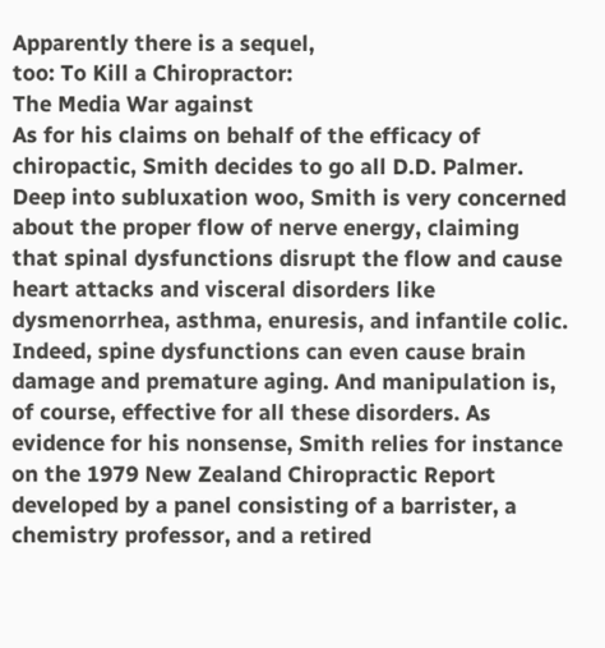Apparently there is a sequel,
too: To Kill a Chiropractor:
The Media War against
As for his claims on behalf of the efficacy of chiropactic, Smith decides to go all D.D. Palmer. Deep into subluxation woo, Smith is very concerned about the proper flow of nerve energy, claiming that spinal dysfunctions disrupt the flow and cause heart attacks and visceral disorders like dysmenorrhea, asthma, enuresis, and infantile colic. Indeed, spine dysfunctions can even cause brain damage and premature aging. And manipulation is, of course, effective for all these disorders. As evidence for his nonsense, Smith relies for instance on the 1979 New Zealand Chiropractic Report developed by a panel consisting of a barrister, a chemistry professor, and a retired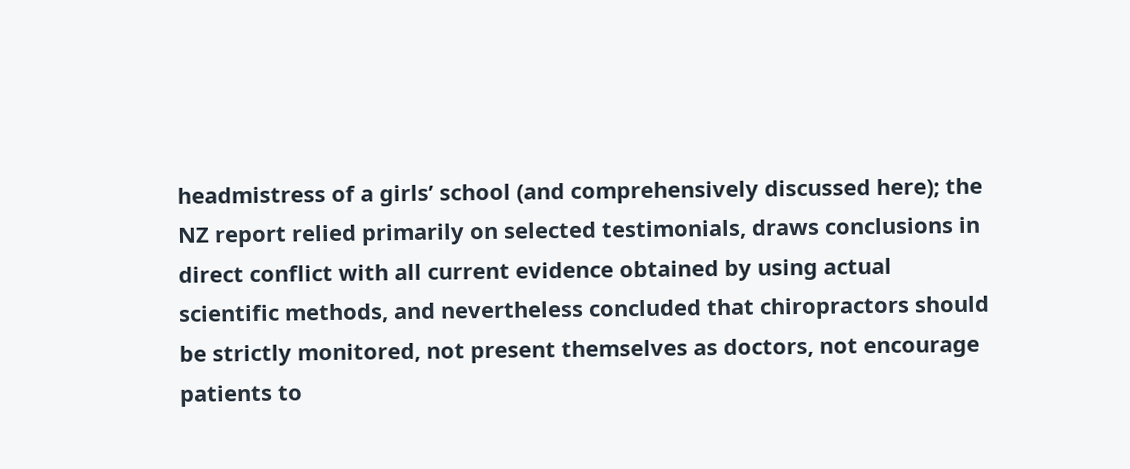headmistress of a girls’ school (and comprehensively discussed here); the NZ report relied primarily on selected testimonials, draws conclusions in direct conflict with all current evidence obtained by using actual scientific methods, and nevertheless concluded that chiropractors should be strictly monitored, not present themselves as doctors, not encourage patients to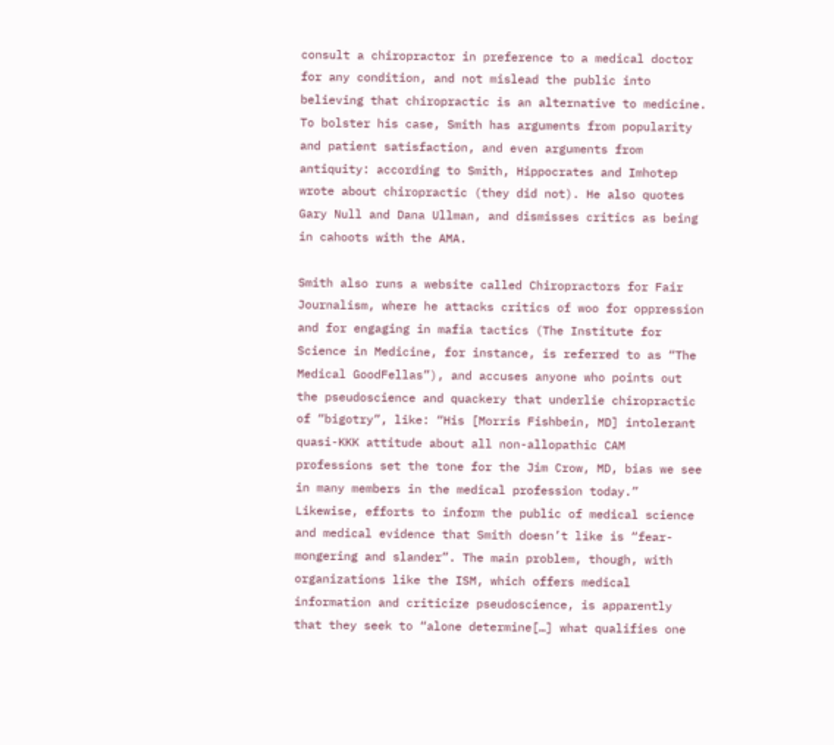consult a chiropractor in preference to a medical doctor for any condition, and not mislead the public into believing that chiropractic is an alternative to medicine. To bolster his case, Smith has arguments from popularity and patient satisfaction, and even arguments from antiquity: according to Smith, Hippocrates and Imhotep wrote about chiropractic (they did not). He also quotes Gary Null and Dana Ullman, and dismisses critics as being in cahoots with the AMA.

Smith also runs a website called Chiropractors for Fair Journalism, where he attacks critics of woo for oppression and for engaging in mafia tactics (The Institute for Science in Medicine, for instance, is referred to as “The Medical GoodFellas”), and accuses anyone who points out the pseudoscience and quackery that underlie chiropractic of “bigotry”, like: “His [Morris Fishbein, MD] intolerant quasi-KKK attitude about all non-allopathic CAM professions set the tone for the Jim Crow, MD, bias we see in many members in the medical profession today.” Likewise, efforts to inform the public of medical science and medical evidence that Smith doesn’t like is “fear-mongering and slander”. The main problem, though, with organizations like the ISM, which offers medical information and criticize pseudoscience, is apparently that they seek to “alone determine[…] what qualifies one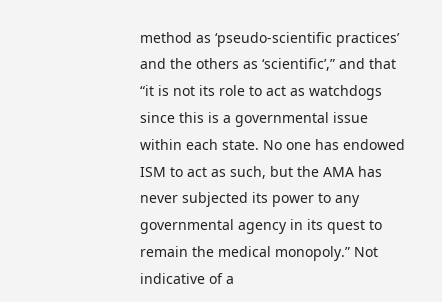method as ‘pseudo-scientific practices’ and the others as ‘scientific’,” and that “it is not its role to act as watchdogs since this is a governmental issue within each state. No one has endowed ISM to act as such, but the AMA has never subjected its power to any governmental agency in its quest to remain the medical monopoly.” Not indicative of a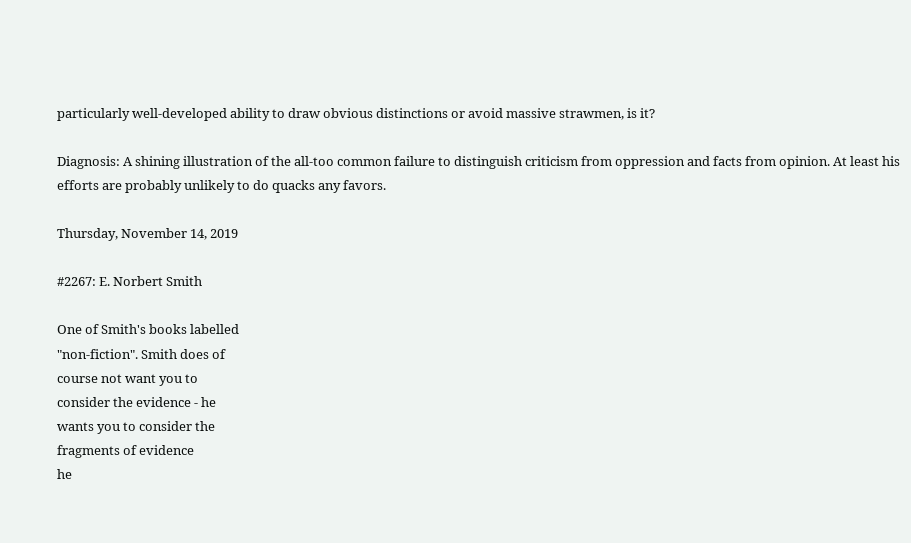particularly well-developed ability to draw obvious distinctions or avoid massive strawmen, is it?

Diagnosis: A shining illustration of the all-too common failure to distinguish criticism from oppression and facts from opinion. At least his efforts are probably unlikely to do quacks any favors.

Thursday, November 14, 2019

#2267: E. Norbert Smith

One of Smith's books labelled
"non-fiction". Smith does of
course not want you to
consider the evidence - he
wants you to consider the
fragments of evidence
he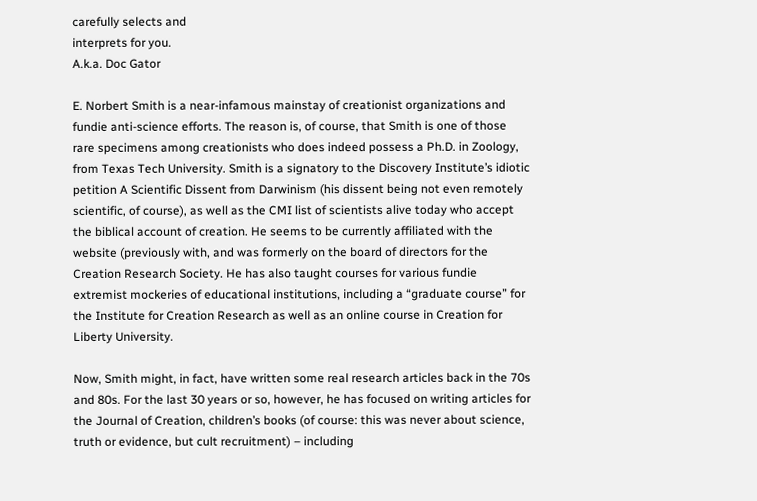carefully selects and
interprets for you.
A.k.a. Doc Gator

E. Norbert Smith is a near-infamous mainstay of creationist organizations and fundie anti-science efforts. The reason is, of course, that Smith is one of those rare specimens among creationists who does indeed possess a Ph.D. in Zoology, from Texas Tech University. Smith is a signatory to the Discovery Institute’s idiotic petition A Scientific Dissent from Darwinism (his dissent being not even remotely scientific, of course), as well as the CMI list of scientists alive today who accept the biblical account of creation. He seems to be currently affiliated with the website (previously with, and was formerly on the board of directors for the Creation Research Society. He has also taught courses for various fundie extremist mockeries of educational institutions, including a “graduate course” for the Institute for Creation Research as well as an online course in Creation for Liberty University.

Now, Smith might, in fact, have written some real research articles back in the 70s and 80s. For the last 30 years or so, however, he has focused on writing articles for the Journal of Creation, children’s books (of course: this was never about science, truth or evidence, but cult recruitment) – including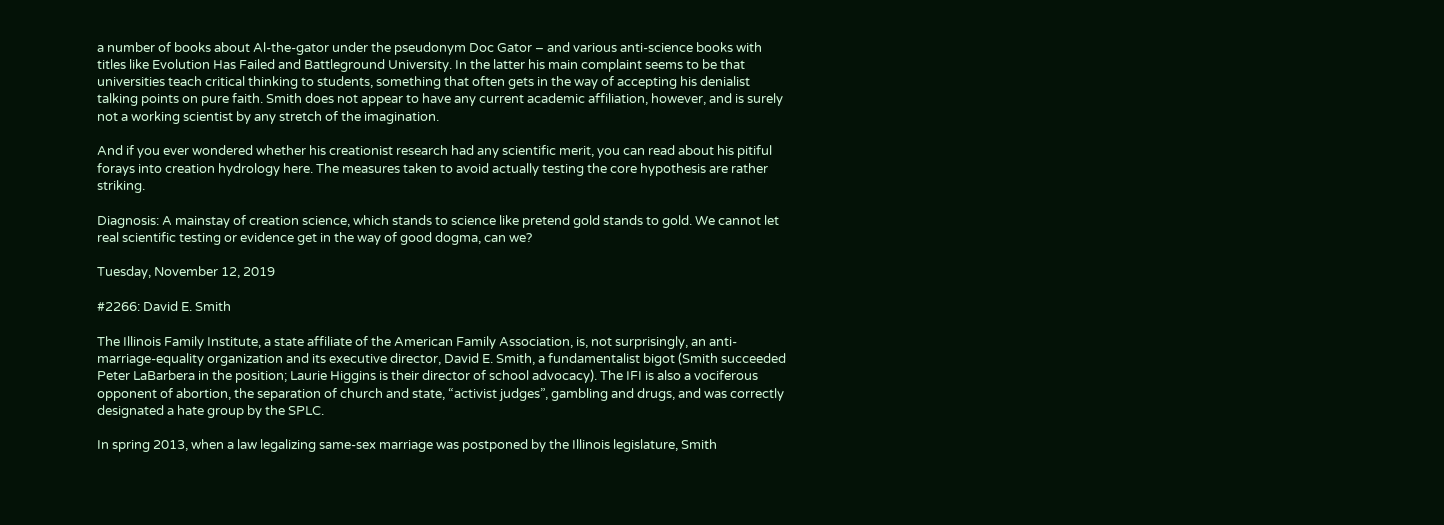a number of books about Al-the-gator under the pseudonym Doc Gator – and various anti-science books with titles like Evolution Has Failed and Battleground University. In the latter his main complaint seems to be that universities teach critical thinking to students, something that often gets in the way of accepting his denialist talking points on pure faith. Smith does not appear to have any current academic affiliation, however, and is surely not a working scientist by any stretch of the imagination.

And if you ever wondered whether his creationist research had any scientific merit, you can read about his pitiful forays into creation hydrology here. The measures taken to avoid actually testing the core hypothesis are rather striking.

Diagnosis: A mainstay of creation science, which stands to science like pretend gold stands to gold. We cannot let real scientific testing or evidence get in the way of good dogma, can we?

Tuesday, November 12, 2019

#2266: David E. Smith

The Illinois Family Institute, a state affiliate of the American Family Association, is, not surprisingly, an anti-marriage-equality organization and its executive director, David E. Smith, a fundamentalist bigot (Smith succeeded Peter LaBarbera in the position; Laurie Higgins is their director of school advocacy). The IFI is also a vociferous opponent of abortion, the separation of church and state, “activist judges”, gambling and drugs, and was correctly designated a hate group by the SPLC.

In spring 2013, when a law legalizing same-sex marriage was postponed by the Illinois legislature, Smith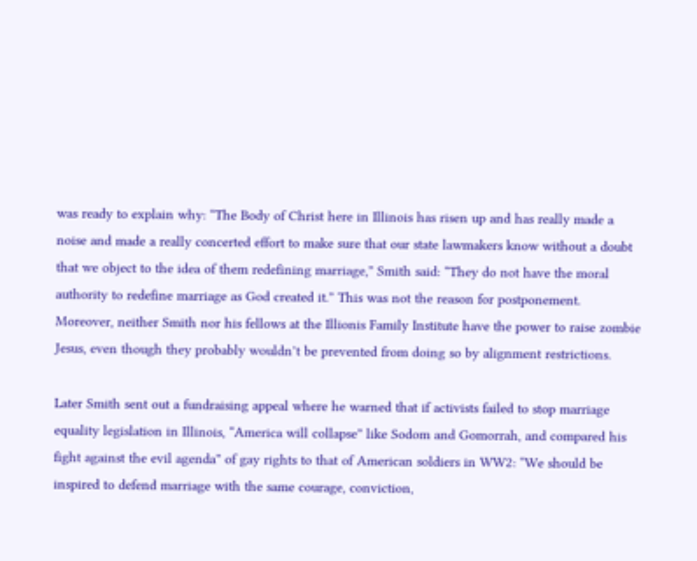was ready to explain why: “The Body of Christ here in Illinois has risen up and has really made a noise and made a really concerted effort to make sure that our state lawmakers know without a doubt that we object to the idea of them redefining marriage,” Smith said: “They do not have the moral authority to redefine marriage as God created it.” This was not the reason for postponement. Moreover, neither Smith nor his fellows at the Illionis Family Institute have the power to raise zombie Jesus, even though they probably wouldn’t be prevented from doing so by alignment restrictions.

Later Smith sent out a fundraising appeal where he warned that if activists failed to stop marriage equality legislation in Illinois, “America will collapse” like Sodom and Gomorrah, and compared his fight against the evil agenda” of gay rights to that of American soldiers in WW2: “We should be inspired to defend marriage with the same courage, conviction,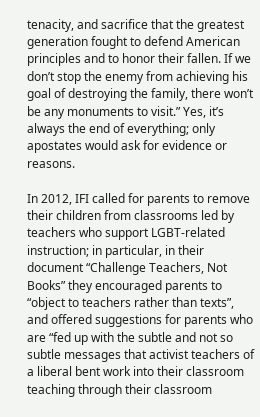tenacity, and sacrifice that the greatest generation fought to defend American principles and to honor their fallen. If we don’t stop the enemy from achieving his goal of destroying the family, there won’t be any monuments to visit.” Yes, it’s always the end of everything; only apostates would ask for evidence or reasons.

In 2012, IFI called for parents to remove their children from classrooms led by teachers who support LGBT-related instruction; in particular, in their document “Challenge Teachers, Not Books” they encouraged parents to “object to teachers rather than texts”, and offered suggestions for parents who are “fed up with the subtle and not so subtle messages that activist teachers of a liberal bent work into their classroom teaching through their classroom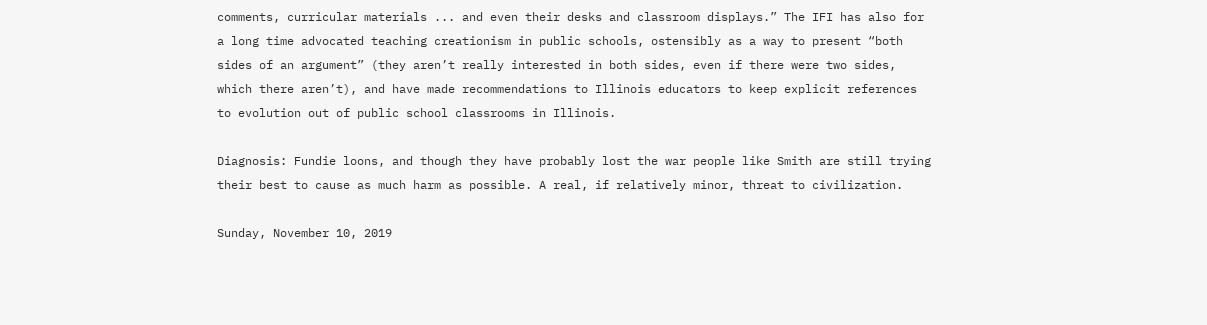comments, curricular materials ... and even their desks and classroom displays.” The IFI has also for a long time advocated teaching creationism in public schools, ostensibly as a way to present “both sides of an argument” (they aren’t really interested in both sides, even if there were two sides, which there aren’t), and have made recommendations to Illinois educators to keep explicit references to evolution out of public school classrooms in Illinois.

Diagnosis: Fundie loons, and though they have probably lost the war people like Smith are still trying their best to cause as much harm as possible. A real, if relatively minor, threat to civilization.

Sunday, November 10, 2019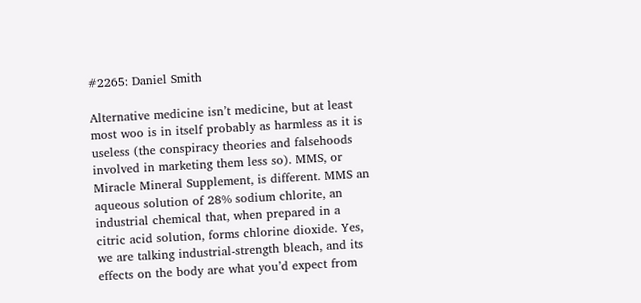#2265: Daniel Smith

Alternative medicine isn’t medicine, but at least most woo is in itself probably as harmless as it is useless (the conspiracy theories and falsehoods involved in marketing them less so). MMS, or Miracle Mineral Supplement, is different. MMS an aqueous solution of 28% sodium chlorite, an industrial chemical that, when prepared in a citric acid solution, forms chlorine dioxide. Yes, we are talking industrial-strength bleach, and its effects on the body are what you’d expect from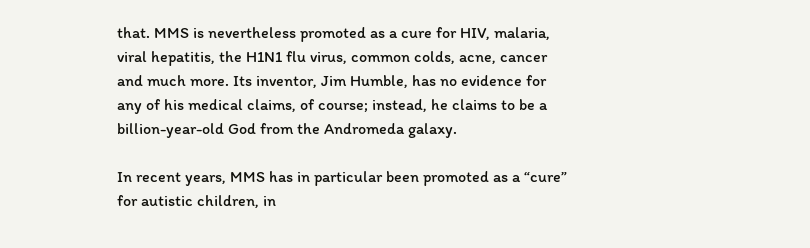that. MMS is nevertheless promoted as a cure for HIV, malaria, viral hepatitis, the H1N1 flu virus, common colds, acne, cancer and much more. Its inventor, Jim Humble, has no evidence for any of his medical claims, of course; instead, he claims to be a billion-year-old God from the Andromeda galaxy.

In recent years, MMS has in particular been promoted as a “cure” for autistic children, in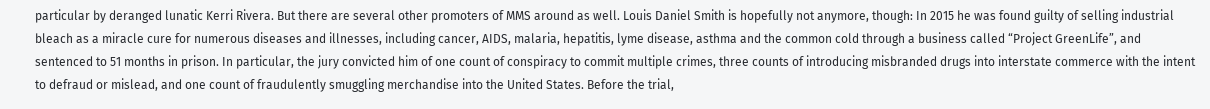particular by deranged lunatic Kerri Rivera. But there are several other promoters of MMS around as well. Louis Daniel Smith is hopefully not anymore, though: In 2015 he was found guilty of selling industrial bleach as a miracle cure for numerous diseases and illnesses, including cancer, AIDS, malaria, hepatitis, lyme disease, asthma and the common cold through a business called “Project GreenLife”, and sentenced to 51 months in prison. In particular, the jury convicted him of one count of conspiracy to commit multiple crimes, three counts of introducing misbranded drugs into interstate commerce with the intent to defraud or mislead, and one count of fraudulently smuggling merchandise into the United States. Before the trial,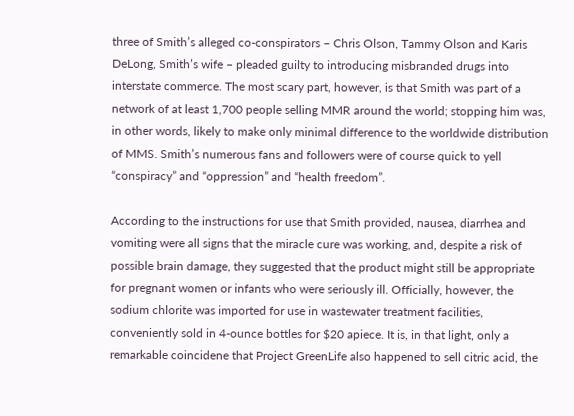three of Smith’s alleged co-conspirators – Chris Olson, Tammy Olson and Karis DeLong, Smith’s wife – pleaded guilty to introducing misbranded drugs into interstate commerce. The most scary part, however, is that Smith was part of a network of at least 1,700 people selling MMR around the world; stopping him was, in other words, likely to make only minimal difference to the worldwide distribution of MMS. Smith’s numerous fans and followers were of course quick to yell “conspiracy” and “oppression” and “health freedom”.

According to the instructions for use that Smith provided, nausea, diarrhea and vomiting were all signs that the miracle cure was working, and, despite a risk of possible brain damage, they suggested that the product might still be appropriate for pregnant women or infants who were seriously ill. Officially, however, the sodium chlorite was imported for use in wastewater treatment facilities, conveniently sold in 4-ounce bottles for $20 apiece. It is, in that light, only a remarkable coincidene that Project GreenLife also happened to sell citric acid, the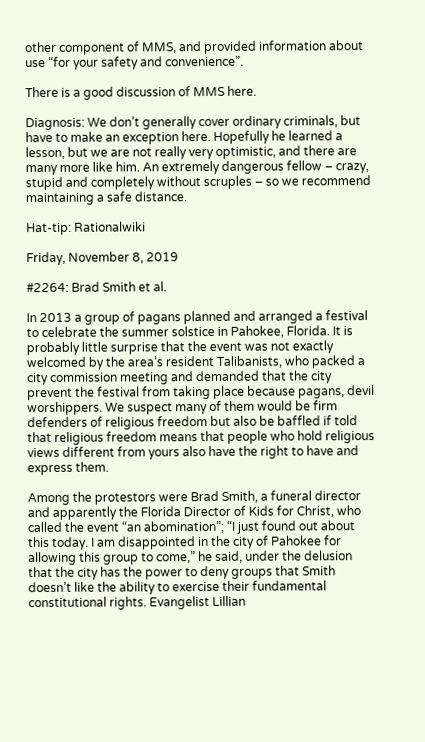other component of MMS, and provided information about use “for your safety and convenience”.

There is a good discussion of MMS here.

Diagnosis: We don’t generally cover ordinary criminals, but have to make an exception here. Hopefully he learned a lesson, but we are not really very optimistic, and there are many more like him. An extremely dangerous fellow – crazy, stupid and completely without scruples – so we recommend maintaining a safe distance.

Hat-tip: Rationalwiki

Friday, November 8, 2019

#2264: Brad Smith et al.

In 2013 a group of pagans planned and arranged a festival to celebrate the summer solstice in Pahokee, Florida. It is probably little surprise that the event was not exactly welcomed by the area’s resident Talibanists, who packed a city commission meeting and demanded that the city prevent the festival from taking place because pagans, devil worshippers. We suspect many of them would be firm defenders of religious freedom but also be baffled if told that religious freedom means that people who hold religious views different from yours also have the right to have and express them.

Among the protestors were Brad Smith, a funeral director and apparently the Florida Director of Kids for Christ, who called the event “an abomination”; “I just found out about this today. I am disappointed in the city of Pahokee for allowing this group to come,” he said, under the delusion that the city has the power to deny groups that Smith doesn’t like the ability to exercise their fundamental constitutional rights. Evangelist Lillian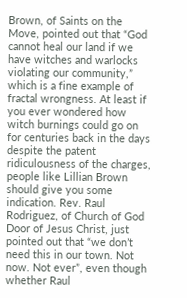Brown, of Saints on the Move, pointed out that “God cannot heal our land if we have witches and warlocks violating our community,” which is a fine example of fractal wrongness. At least if you ever wondered how witch burnings could go on for centuries back in the days despite the patent ridiculousness of the charges, people like Lillian Brown should give you some indication. Rev. Raul Rodriguez, of Church of God Door of Jesus Christ, just pointed out that “we don’t need this in our town. Not now. Not ever”, even though whether Raul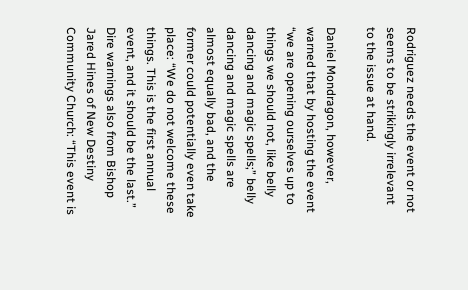Rodriguez needs the event or not seems to be strikingly irrelevant to the issue at hand.

Daniel Mondragon, however, warned that by hosting the event “we are opening ourselves up to things we should not, like belly dancing and magic spells;” belly dancing and magic spells are almost equally bad, and the former could potentially even take place: “We do not welcome these things. This is the first annual event, and it should be the last.” Dire warnings also from Bishop Jared Hines of New Destiny Community Church: “This event is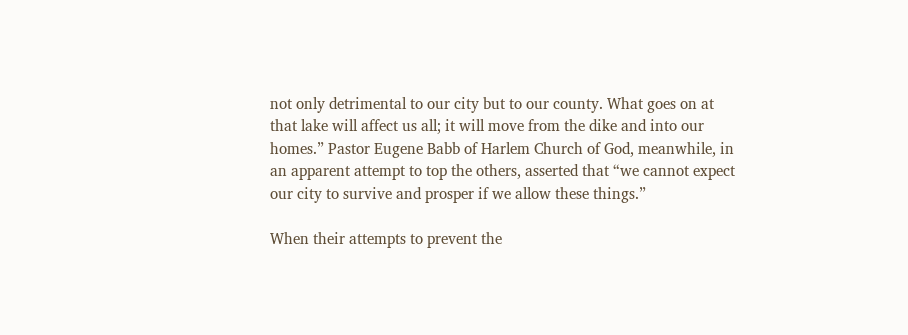not only detrimental to our city but to our county. What goes on at that lake will affect us all; it will move from the dike and into our homes.” Pastor Eugene Babb of Harlem Church of God, meanwhile, in an apparent attempt to top the others, asserted that “we cannot expect our city to survive and prosper if we allow these things.”

When their attempts to prevent the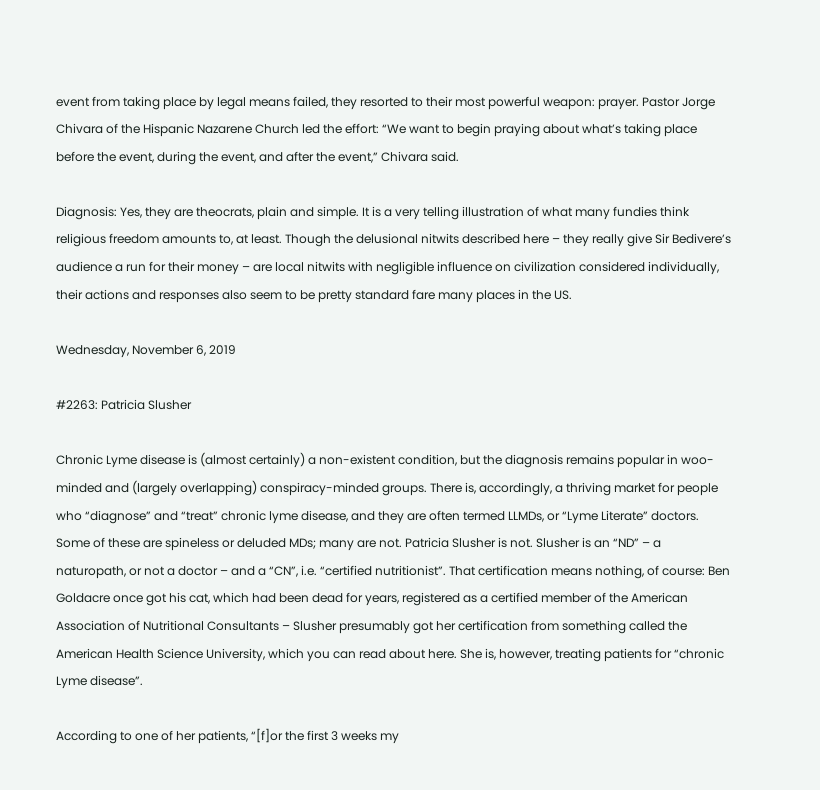event from taking place by legal means failed, they resorted to their most powerful weapon: prayer. Pastor Jorge Chivara of the Hispanic Nazarene Church led the effort: “We want to begin praying about what’s taking place before the event, during the event, and after the event,” Chivara said.

Diagnosis: Yes, they are theocrats, plain and simple. It is a very telling illustration of what many fundies think religious freedom amounts to, at least. Though the delusional nitwits described here – they really give Sir Bedivere’s audience a run for their money – are local nitwits with negligible influence on civilization considered individually, their actions and responses also seem to be pretty standard fare many places in the US.

Wednesday, November 6, 2019

#2263: Patricia Slusher

Chronic Lyme disease is (almost certainly) a non-existent condition, but the diagnosis remains popular in woo-minded and (largely overlapping) conspiracy-minded groups. There is, accordingly, a thriving market for people who “diagnose” and “treat” chronic lyme disease, and they are often termed LLMDs, or “Lyme Literate” doctors. Some of these are spineless or deluded MDs; many are not. Patricia Slusher is not. Slusher is an “ND” – a naturopath, or not a doctor – and a “CN”, i.e. “certified nutritionist”. That certification means nothing, of course: Ben Goldacre once got his cat, which had been dead for years, registered as a certified member of the American Association of Nutritional Consultants – Slusher presumably got her certification from something called the American Health Science University, which you can read about here. She is, however, treating patients for “chronic Lyme disease”.

According to one of her patients, “[f]or the first 3 weeks my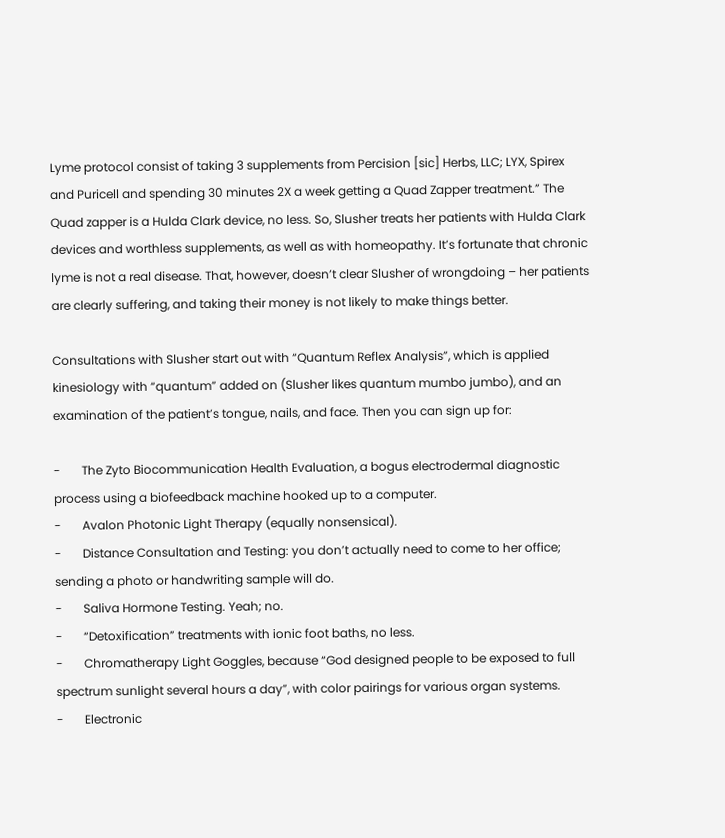Lyme protocol consist of taking 3 supplements from Percision [sic] Herbs, LLC; LYX, Spirex and Puricell and spending 30 minutes 2X a week getting a Quad Zapper treatment.” The Quad zapper is a Hulda Clark device, no less. So, Slusher treats her patients with Hulda Clark devices and worthless supplements, as well as with homeopathy. It’s fortunate that chronic lyme is not a real disease. That, however, doesn’t clear Slusher of wrongdoing – her patients are clearly suffering, and taking their money is not likely to make things better.

Consultations with Slusher start out with “Quantum Reflex Analysis”, which is applied kinesiology with “quantum” added on (Slusher likes quantum mumbo jumbo), and an examination of the patient’s tongue, nails, and face. Then you can sign up for:

-       The Zyto Biocommunication Health Evaluation, a bogus electrodermal diagnostic process using a biofeedback machine hooked up to a computer.
-       Avalon Photonic Light Therapy (equally nonsensical).
-       Distance Consultation and Testing: you don’t actually need to come to her office; sending a photo or handwriting sample will do.
-       Saliva Hormone Testing. Yeah; no.
-       “Detoxification” treatments with ionic foot baths, no less.
-       Chromatherapy Light Goggles, because “God designed people to be exposed to full spectrum sunlight several hours a day”, with color pairings for various organ systems.
-       Electronic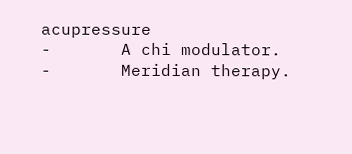acupressure
-       A chi modulator.
-       Meridian therapy.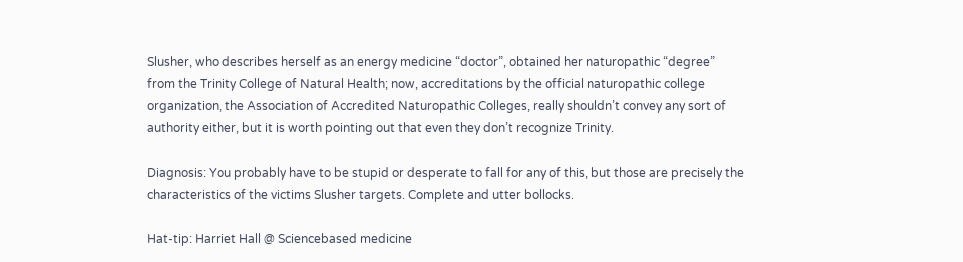Slusher, who describes herself as an energy medicine “doctor”, obtained her naturopathic “degree” from the Trinity College of Natural Health; now, accreditations by the official naturopathic college organization, the Association of Accredited Naturopathic Colleges, really shouldn’t convey any sort of authority either, but it is worth pointing out that even they don’t recognize Trinity.

Diagnosis: You probably have to be stupid or desperate to fall for any of this, but those are precisely the characteristics of the victims Slusher targets. Complete and utter bollocks.

Hat-tip: Harriet Hall @ Sciencebased medicine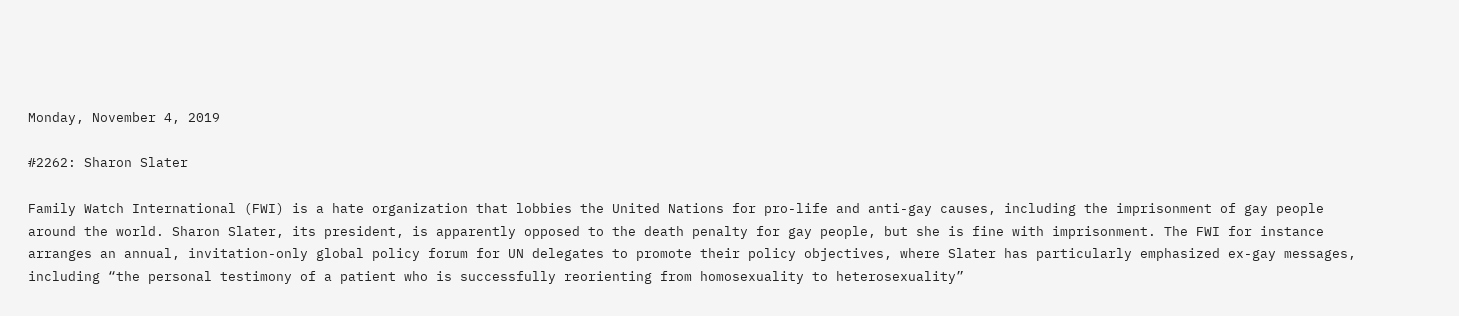Monday, November 4, 2019

#2262: Sharon Slater

Family Watch International (FWI) is a hate organization that lobbies the United Nations for pro-life and anti-gay causes, including the imprisonment of gay people around the world. Sharon Slater, its president, is apparently opposed to the death penalty for gay people, but she is fine with imprisonment. The FWI for instance arranges an annual, invitation-only global policy forum for UN delegates to promote their policy objectives, where Slater has particularly emphasized ex-gay messages, including “the personal testimony of a patient who is successfully reorienting from homosexuality to heterosexuality”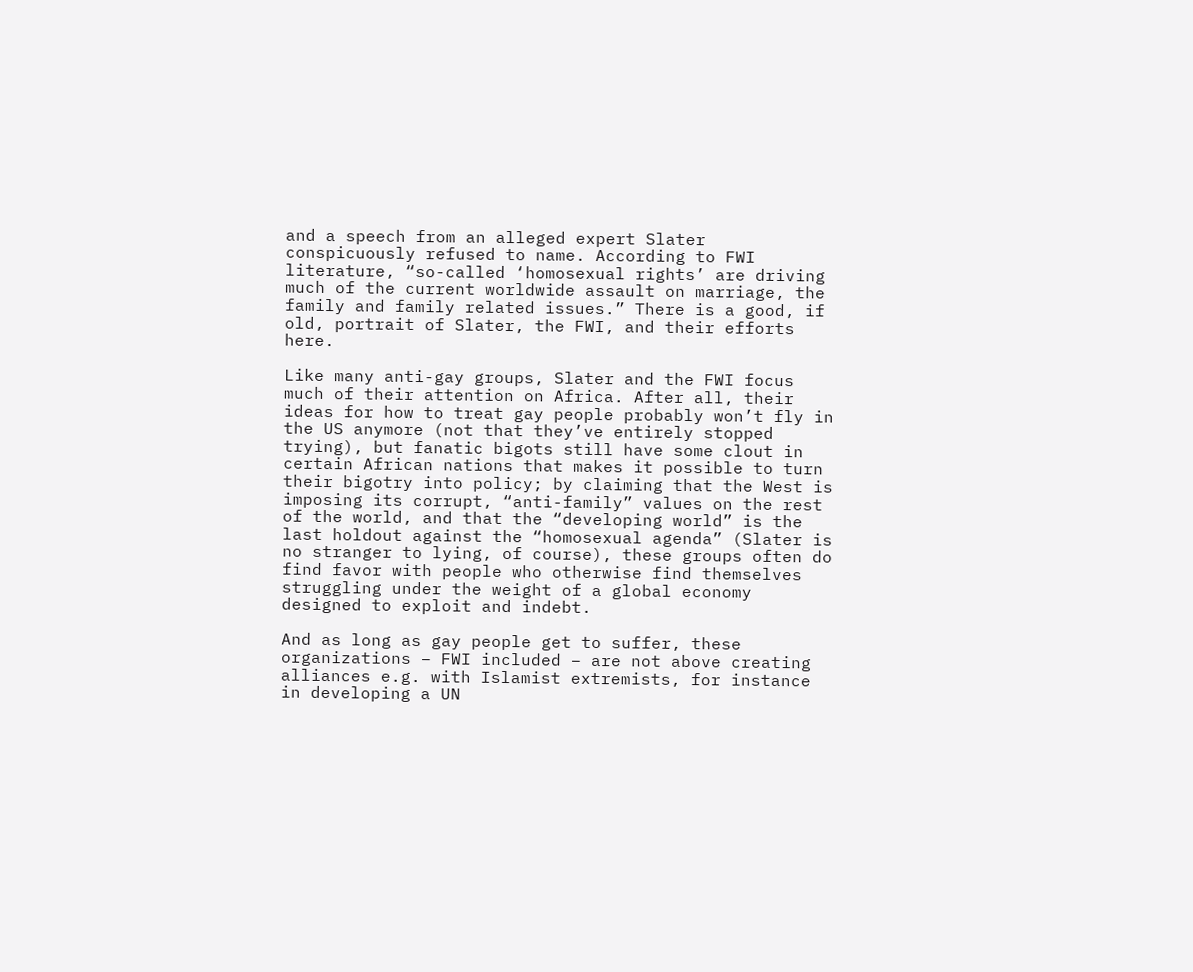and a speech from an alleged expert Slater conspicuously refused to name. According to FWI literature, “so-called ‘homosexual rights’ are driving much of the current worldwide assault on marriage, the family and family related issues.” There is a good, if old, portrait of Slater, the FWI, and their efforts here.

Like many anti-gay groups, Slater and the FWI focus much of their attention on Africa. After all, their ideas for how to treat gay people probably won’t fly in the US anymore (not that they’ve entirely stopped trying), but fanatic bigots still have some clout in certain African nations that makes it possible to turn their bigotry into policy; by claiming that the West is imposing its corrupt, “anti-family” values on the rest of the world, and that the “developing world” is the last holdout against the “homosexual agenda” (Slater is no stranger to lying, of course), these groups often do find favor with people who otherwise find themselves struggling under the weight of a global economy designed to exploit and indebt.

And as long as gay people get to suffer, these organizations – FWI included – are not above creating alliances e.g. with Islamist extremists, for instance in developing a UN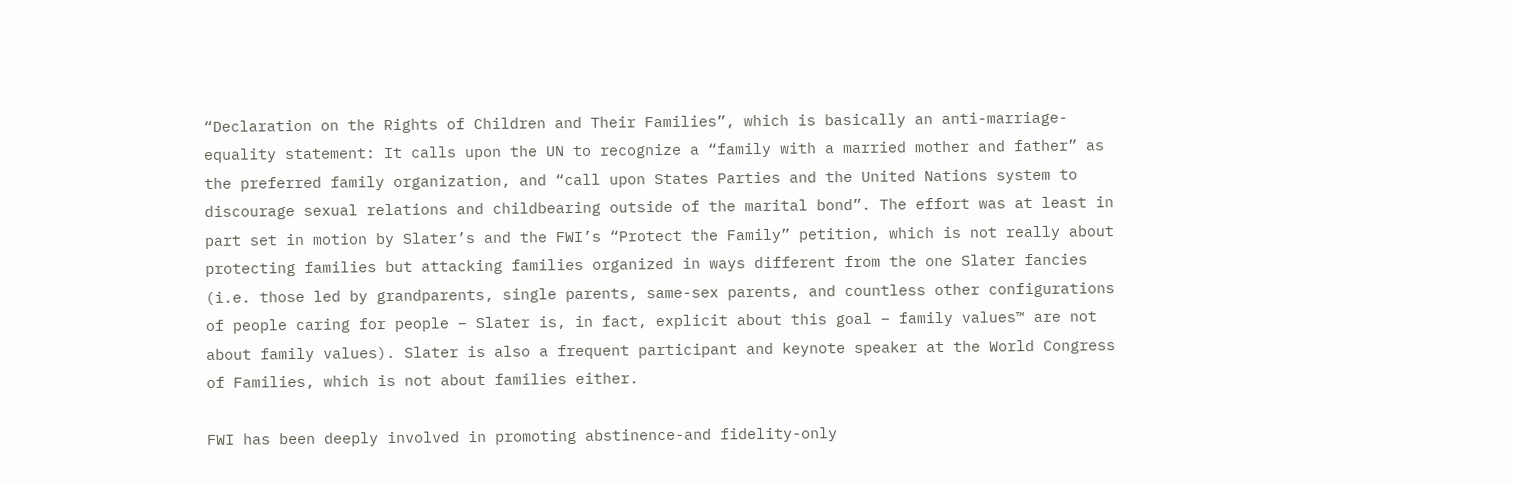“Declaration on the Rights of Children and Their Families”, which is basically an anti-marriage-equality statement: It calls upon the UN to recognize a “family with a married mother and father” as the preferred family organization, and “call upon States Parties and the United Nations system to discourage sexual relations and childbearing outside of the marital bond”. The effort was at least in part set in motion by Slater’s and the FWI’s “Protect the Family” petition, which is not really about protecting families but attacking families organized in ways different from the one Slater fancies (i.e. those led by grandparents, single parents, same-sex parents, and countless other configurations of people caring for people – Slater is, in fact, explicit about this goal – family values™ are not about family values). Slater is also a frequent participant and keynote speaker at the World Congress of Families, which is not about families either.

FWI has been deeply involved in promoting abstinence-and fidelity-only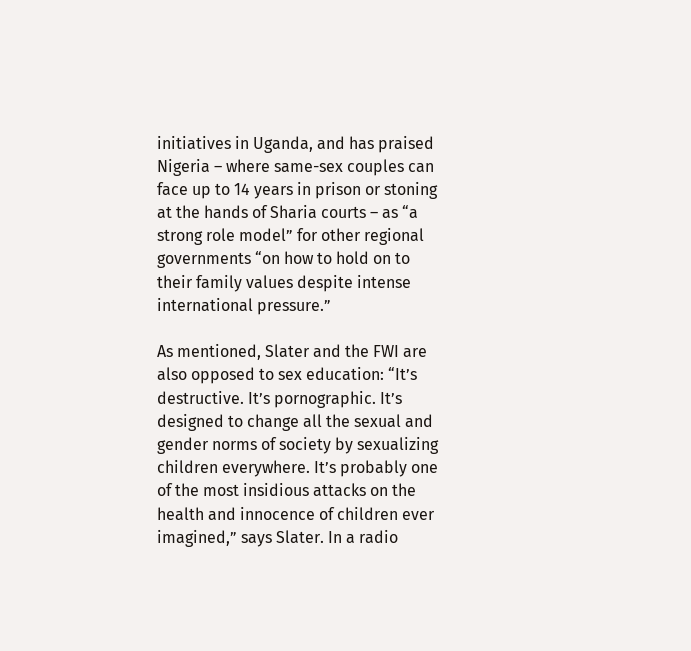initiatives in Uganda, and has praised Nigeria – where same-sex couples can face up to 14 years in prison or stoning at the hands of Sharia courts – as “a strong role model” for other regional governments “on how to hold on to their family values despite intense international pressure.”

As mentioned, Slater and the FWI are also opposed to sex education: “It’s destructive. It’s pornographic. It’s designed to change all the sexual and gender norms of society by sexualizing children everywhere. It’s probably one of the most insidious attacks on the health and innocence of children ever imagined,” says Slater. In a radio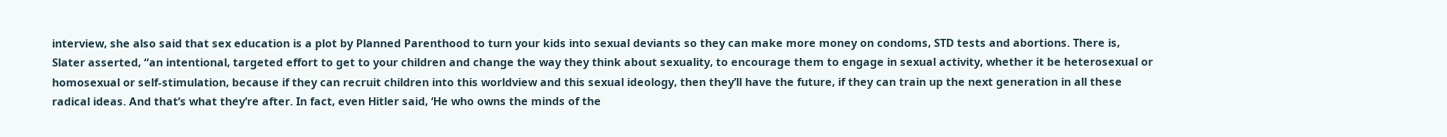interview, she also said that sex education is a plot by Planned Parenthood to turn your kids into sexual deviants so they can make more money on condoms, STD tests and abortions. There is, Slater asserted, “an intentional, targeted effort to get to your children and change the way they think about sexuality, to encourage them to engage in sexual activity, whether it be heterosexual or homosexual or self-stimulation, because if they can recruit children into this worldview and this sexual ideology, then they’ll have the future, if they can train up the next generation in all these radical ideas. And that’s what they’re after. In fact, even Hitler said, ‘He who owns the minds of the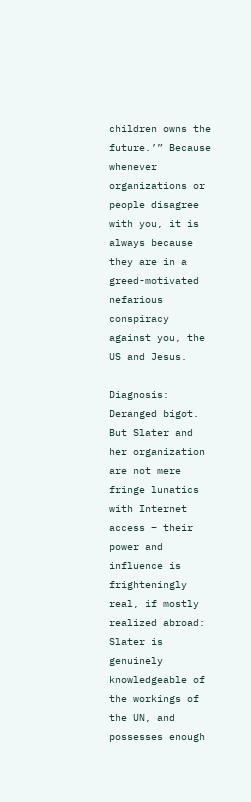children owns the future.’” Because whenever organizations or people disagree with you, it is always because they are in a greed-motivated nefarious conspiracy against you, the US and Jesus.

Diagnosis: Deranged bigot. But Slater and her organization are not mere fringe lunatics with Internet access – their power and influence is frighteningly real, if mostly realized abroad: Slater is genuinely knowledgeable of the workings of the UN, and possesses enough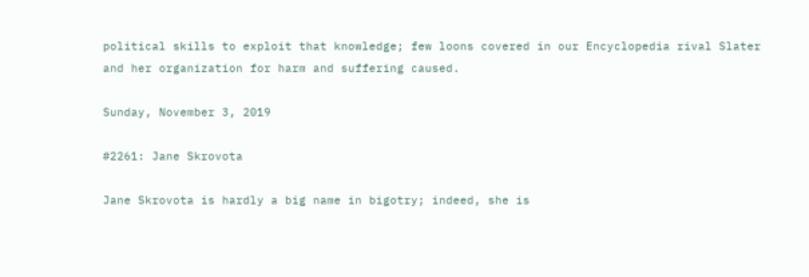political skills to exploit that knowledge; few loons covered in our Encyclopedia rival Slater and her organization for harm and suffering caused.

Sunday, November 3, 2019

#2261: Jane Skrovota

Jane Skrovota is hardly a big name in bigotry; indeed, she is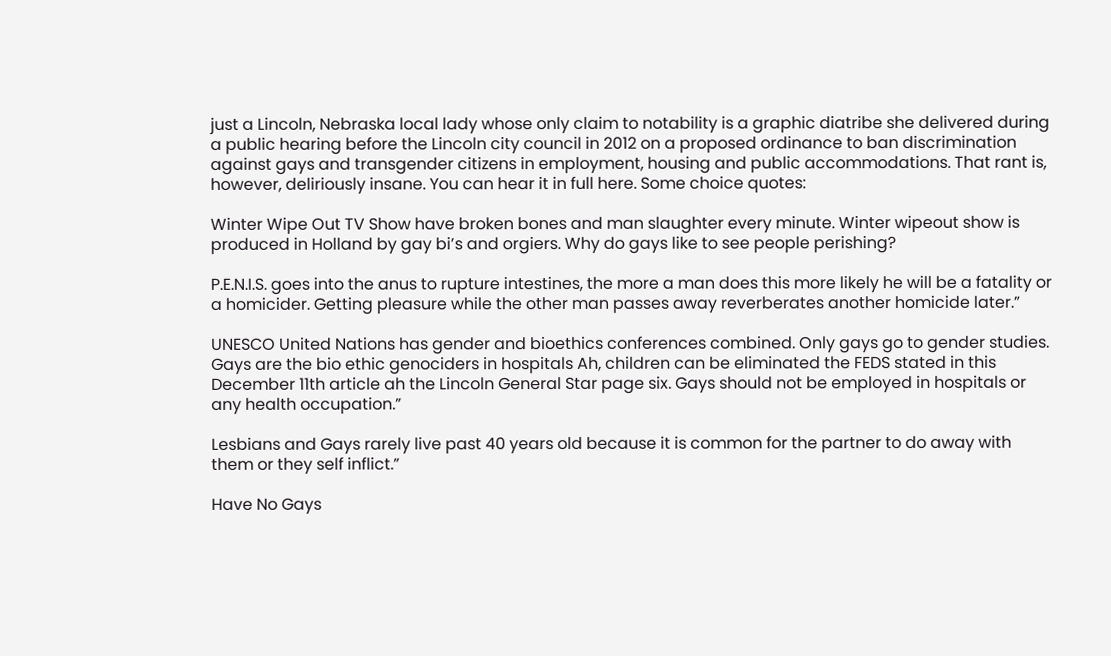just a Lincoln, Nebraska local lady whose only claim to notability is a graphic diatribe she delivered during a public hearing before the Lincoln city council in 2012 on a proposed ordinance to ban discrimination against gays and transgender citizens in employment, housing and public accommodations. That rant is, however, deliriously insane. You can hear it in full here. Some choice quotes:

Winter Wipe Out TV Show have broken bones and man slaughter every minute. Winter wipeout show is produced in Holland by gay bi’s and orgiers. Why do gays like to see people perishing?

P.E.N.I.S. goes into the anus to rupture intestines, the more a man does this more likely he will be a fatality or a homicider. Getting pleasure while the other man passes away reverberates another homicide later.”

UNESCO United Nations has gender and bioethics conferences combined. Only gays go to gender studies. Gays are the bio ethic genociders in hospitals Ah, children can be eliminated the FEDS stated in this December 11th article ah the Lincoln General Star page six. Gays should not be employed in hospitals or any health occupation.”

Lesbians and Gays rarely live past 40 years old because it is common for the partner to do away with them or they self inflict.”

Have No Gays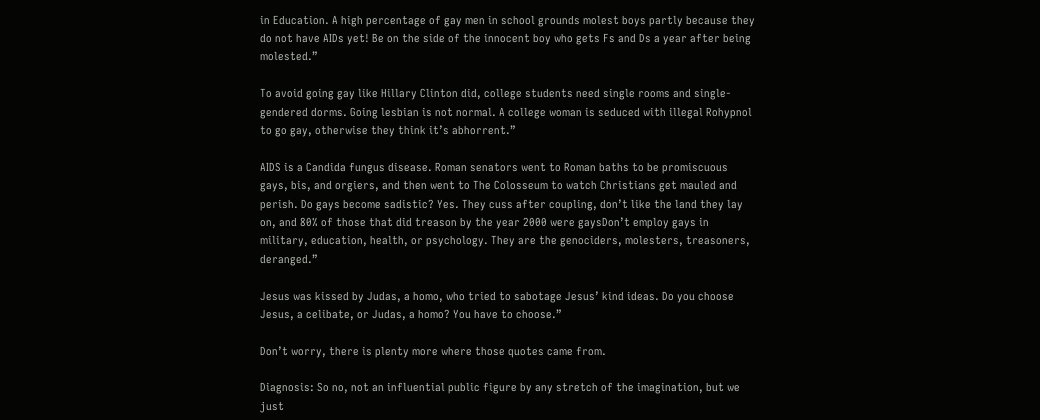in Education. A high percentage of gay men in school grounds molest boys partly because they do not have AIDs yet! Be on the side of the innocent boy who gets Fs and Ds a year after being molested.”

To avoid going gay like Hillary Clinton did, college students need single rooms and single-gendered dorms. Going lesbian is not normal. A college woman is seduced with illegal Rohypnol to go gay, otherwise they think it’s abhorrent.”

AIDS is a Candida fungus disease. Roman senators went to Roman baths to be promiscuous gays, bis, and orgiers, and then went to The Colosseum to watch Christians get mauled and perish. Do gays become sadistic? Yes. They cuss after coupling, don’t like the land they lay on, and 80% of those that did treason by the year 2000 were gaysDon’t employ gays in military, education, health, or psychology. They are the genociders, molesters, treasoners, deranged.”

Jesus was kissed by Judas, a homo, who tried to sabotage Jesus’ kind ideas. Do you choose Jesus, a celibate, or Judas, a homo? You have to choose.”

Don’t worry, there is plenty more where those quotes came from.

Diagnosis: So no, not an influential public figure by any stretch of the imagination, but we just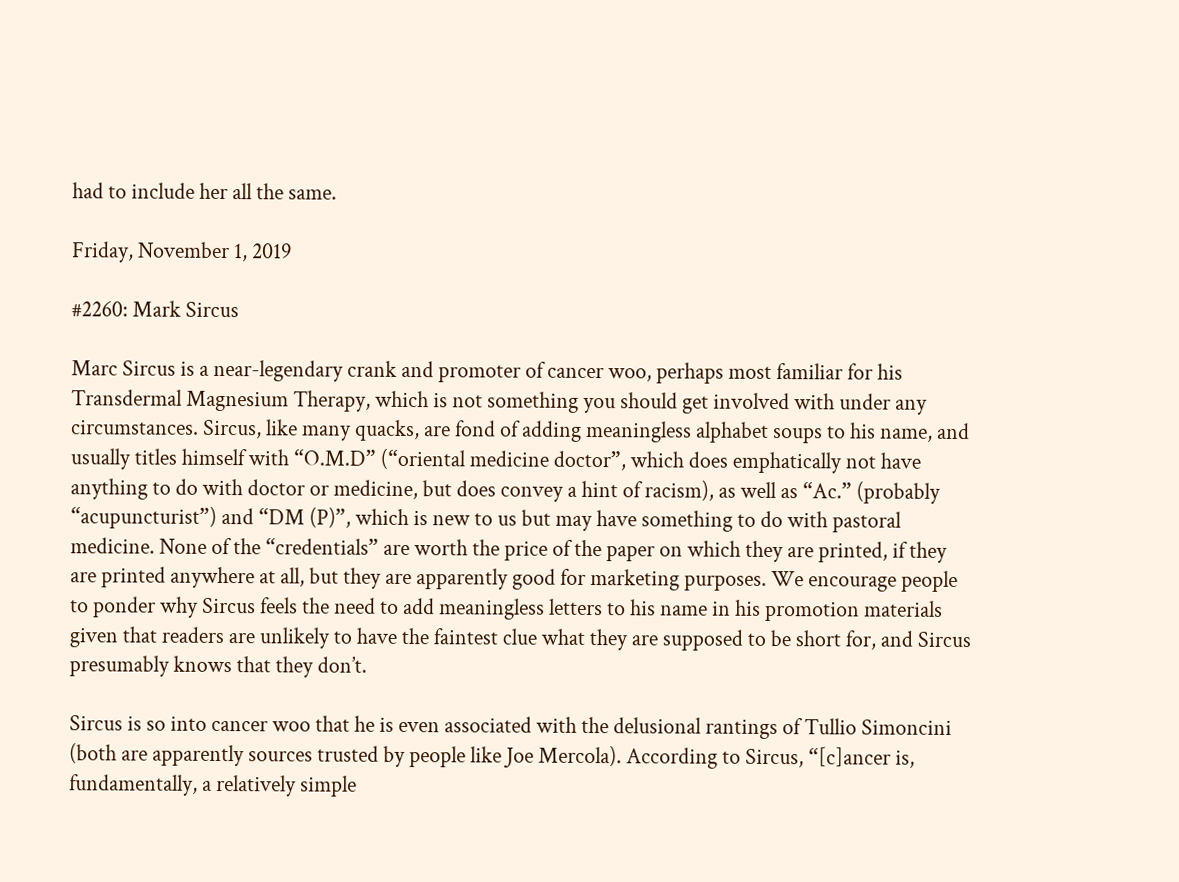had to include her all the same.

Friday, November 1, 2019

#2260: Mark Sircus

Marc Sircus is a near-legendary crank and promoter of cancer woo, perhaps most familiar for his Transdermal Magnesium Therapy, which is not something you should get involved with under any circumstances. Sircus, like many quacks, are fond of adding meaningless alphabet soups to his name, and usually titles himself with “O.M.D” (“oriental medicine doctor”, which does emphatically not have anything to do with doctor or medicine, but does convey a hint of racism), as well as “Ac.” (probably “acupuncturist”) and “DM (P)”, which is new to us but may have something to do with pastoral medicine. None of the “credentials” are worth the price of the paper on which they are printed, if they are printed anywhere at all, but they are apparently good for marketing purposes. We encourage people to ponder why Sircus feels the need to add meaningless letters to his name in his promotion materials given that readers are unlikely to have the faintest clue what they are supposed to be short for, and Sircus presumably knows that they don’t.

Sircus is so into cancer woo that he is even associated with the delusional rantings of Tullio Simoncini (both are apparently sources trusted by people like Joe Mercola). According to Sircus, “[c]ancer is, fundamentally, a relatively simple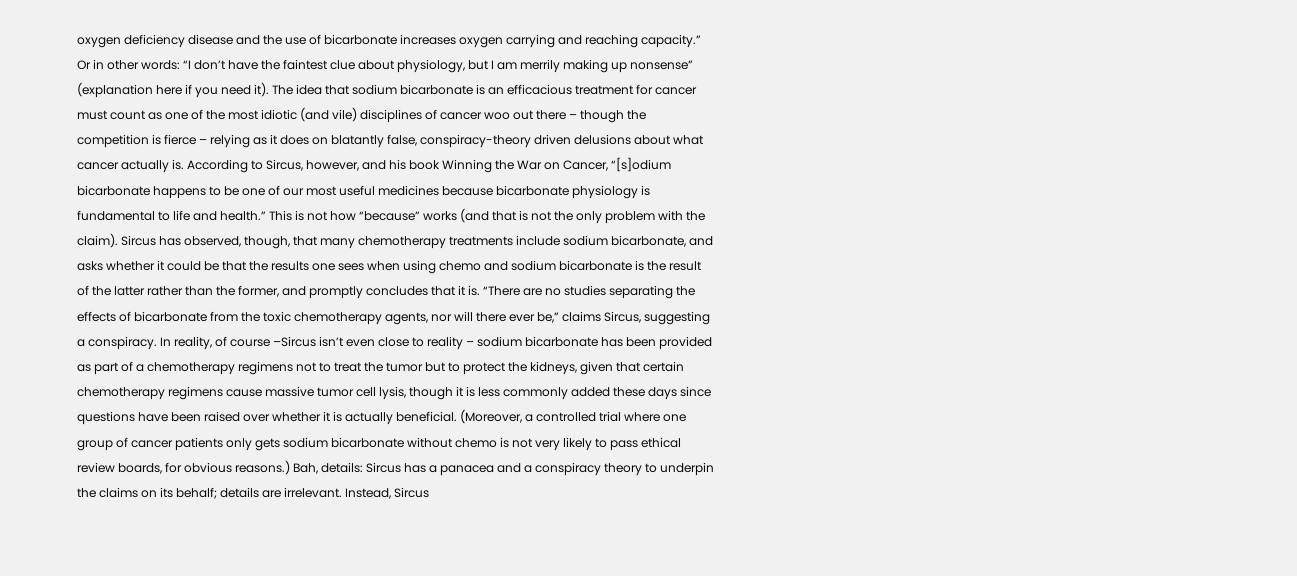oxygen deficiency disease and the use of bicarbonate increases oxygen carrying and reaching capacity.” Or in other words: “I don’t have the faintest clue about physiology, but I am merrily making up nonsense” (explanation here if you need it). The idea that sodium bicarbonate is an efficacious treatment for cancer must count as one of the most idiotic (and vile) disciplines of cancer woo out there – though the competition is fierce – relying as it does on blatantly false, conspiracy-theory driven delusions about what cancer actually is. According to Sircus, however, and his book Winning the War on Cancer, “[s]odium bicarbonate happens to be one of our most useful medicines because bicarbonate physiology is fundamental to life and health.” This is not how “because” works (and that is not the only problem with the claim). Sircus has observed, though, that many chemotherapy treatments include sodium bicarbonate, and asks whether it could be that the results one sees when using chemo and sodium bicarbonate is the result of the latter rather than the former, and promptly concludes that it is. “There are no studies separating the effects of bicarbonate from the toxic chemotherapy agents, nor will there ever be,” claims Sircus, suggesting a conspiracy. In reality, of course –Sircus isn’t even close to reality – sodium bicarbonate has been provided as part of a chemotherapy regimens not to treat the tumor but to protect the kidneys, given that certain chemotherapy regimens cause massive tumor cell lysis, though it is less commonly added these days since questions have been raised over whether it is actually beneficial. (Moreover, a controlled trial where one group of cancer patients only gets sodium bicarbonate without chemo is not very likely to pass ethical review boards, for obvious reasons.) Bah, details: Sircus has a panacea and a conspiracy theory to underpin the claims on its behalf; details are irrelevant. Instead, Sircus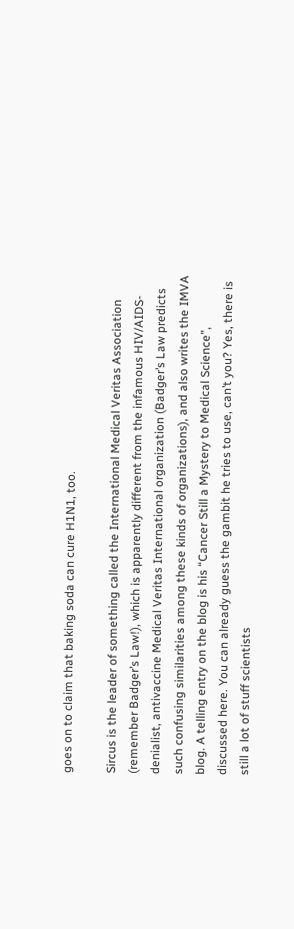goes on to claim that baking soda can cure H1N1, too.

Sircus is the leader of something called the International Medical Veritas Association (remember Badger’s Law!), which is apparently different from the infamous HIV/AIDS-denialist, antivaccine Medical Veritas International organization (Badger’s Law predicts such confusing similarities among these kinds of organizations), and also writes the IMVA blog. A telling entry on the blog is his “Cancer Still a Mystery to Medical Science”, discussed here. You can already guess the gambit he tries to use, can’t you? Yes, there is still a lot of stuff scientists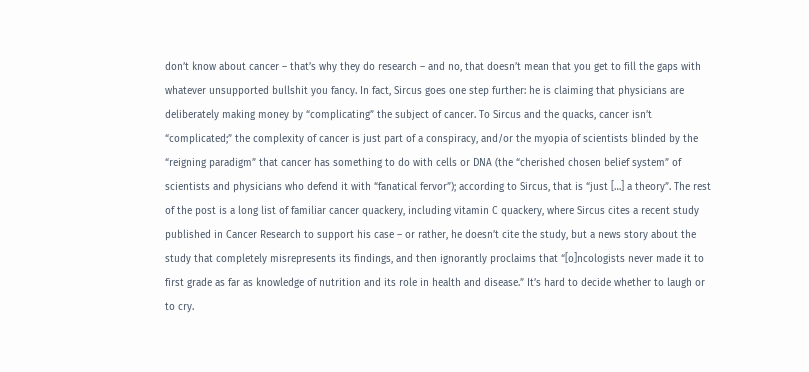don’t know about cancer – that’s why they do research – and no, that doesn’t mean that you get to fill the gaps with whatever unsupported bullshit you fancy. In fact, Sircus goes one step further: he is claiming that physicians are deliberately making money by “complicating” the subject of cancer. To Sircus and the quacks, cancer isn’t “complicated;” the complexity of cancer is just part of a conspiracy, and/or the myopia of scientists blinded by the “reigning paradigm” that cancer has something to do with cells or DNA (the “cherished chosen belief system” of scientists and physicians who defend it with “fanatical fervor”); according to Sircus, that is “just […] a theory”. The rest of the post is a long list of familiar cancer quackery, including vitamin C quackery, where Sircus cites a recent study published in Cancer Research to support his case – or rather, he doesn’t cite the study, but a news story about the study that completely misrepresents its findings, and then ignorantly proclaims that “[o]ncologists never made it to first grade as far as knowledge of nutrition and its role in health and disease.” It’s hard to decide whether to laugh or to cry.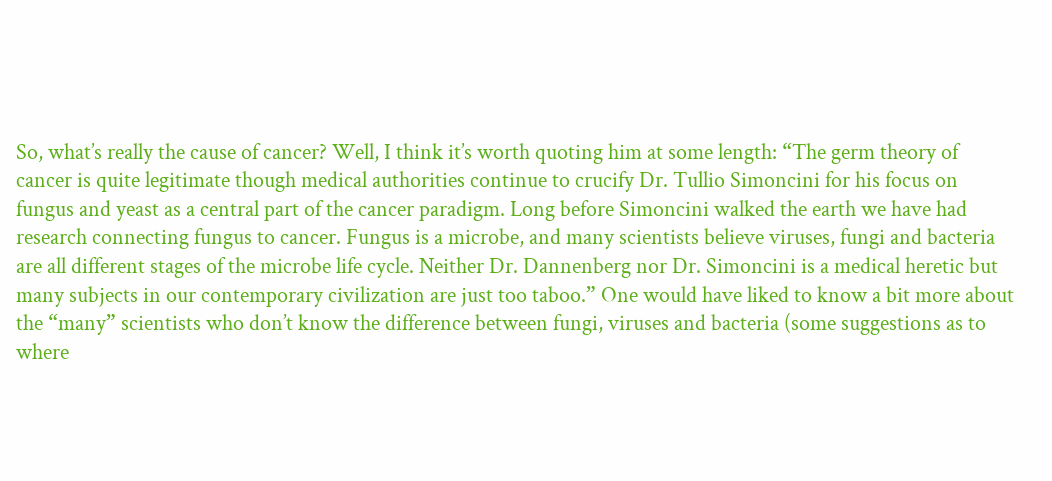So, what’s really the cause of cancer? Well, I think it’s worth quoting him at some length: “The germ theory of cancer is quite legitimate though medical authorities continue to crucify Dr. Tullio Simoncini for his focus on fungus and yeast as a central part of the cancer paradigm. Long before Simoncini walked the earth we have had research connecting fungus to cancer. Fungus is a microbe, and many scientists believe viruses, fungi and bacteria are all different stages of the microbe life cycle. Neither Dr. Dannenberg nor Dr. Simoncini is a medical heretic but many subjects in our contemporary civilization are just too taboo.” One would have liked to know a bit more about the “many” scientists who don’t know the difference between fungi, viruses and bacteria (some suggestions as to where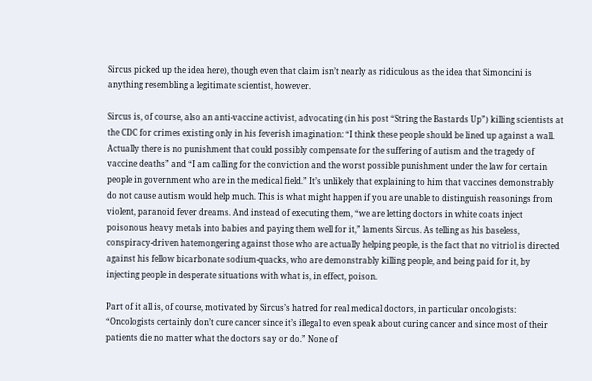Sircus picked up the idea here), though even that claim isn’t nearly as ridiculous as the idea that Simoncini is anything resembling a legitimate scientist, however.

Sircus is, of course, also an anti-vaccine activist, advocating (in his post “String the Bastards Up”) killing scientists at the CDC for crimes existing only in his feverish imagination: “I think these people should be lined up against a wall. Actually there is no punishment that could possibly compensate for the suffering of autism and the tragedy of vaccine deaths” and “I am calling for the conviction and the worst possible punishment under the law for certain people in government who are in the medical field.” It’s unlikely that explaining to him that vaccines demonstrably do not cause autism would help much. This is what might happen if you are unable to distinguish reasonings from violent, paranoid fever dreams. And instead of executing them, “we are letting doctors in white coats inject poisonous heavy metals into babies and paying them well for it,” laments Sircus. As telling as his baseless, conspiracy-driven hatemongering against those who are actually helping people, is the fact that no vitriol is directed against his fellow bicarbonate sodium-quacks, who are demonstrably killing people, and being paid for it, by injecting people in desperate situations with what is, in effect, poison.

Part of it all is, of course, motivated by Sircus’s hatred for real medical doctors, in particular oncologists: “Oncologists certainly don’t cure cancer since it’s illegal to even speak about curing cancer and since most of their patients die no matter what the doctors say or do.” None of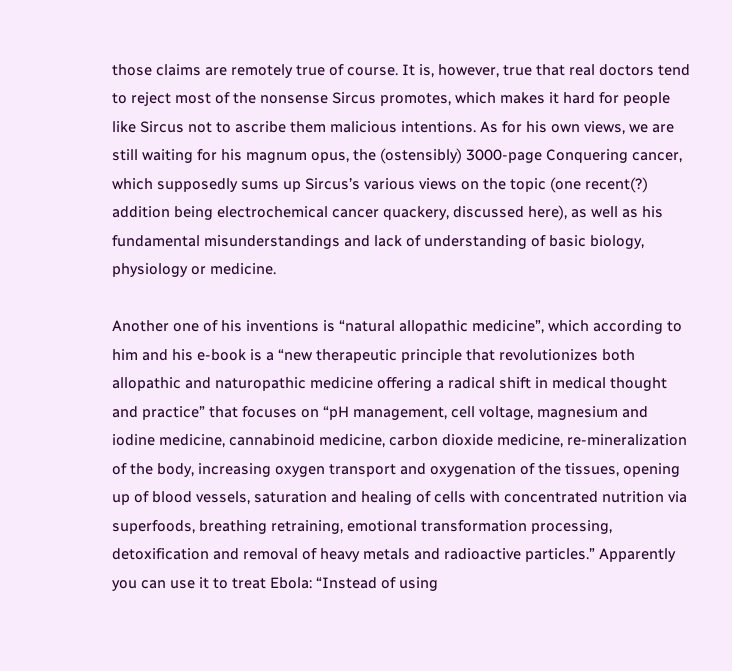those claims are remotely true of course. It is, however, true that real doctors tend to reject most of the nonsense Sircus promotes, which makes it hard for people like Sircus not to ascribe them malicious intentions. As for his own views, we are still waiting for his magnum opus, the (ostensibly) 3000-page Conquering cancer, which supposedly sums up Sircus’s various views on the topic (one recent(?) addition being electrochemical cancer quackery, discussed here), as well as his fundamental misunderstandings and lack of understanding of basic biology, physiology or medicine.

Another one of his inventions is “natural allopathic medicine”, which according to him and his e-book is a “new therapeutic principle that revolutionizes both allopathic and naturopathic medicine offering a radical shift in medical thought and practice” that focuses on “pH management, cell voltage, magnesium and iodine medicine, cannabinoid medicine, carbon dioxide medicine, re-mineralization of the body, increasing oxygen transport and oxygenation of the tissues, opening up of blood vessels, saturation and healing of cells with concentrated nutrition via superfoods, breathing retraining, emotional transformation processing, detoxification and removal of heavy metals and radioactive particles.” Apparently you can use it to treat Ebola: “Instead of using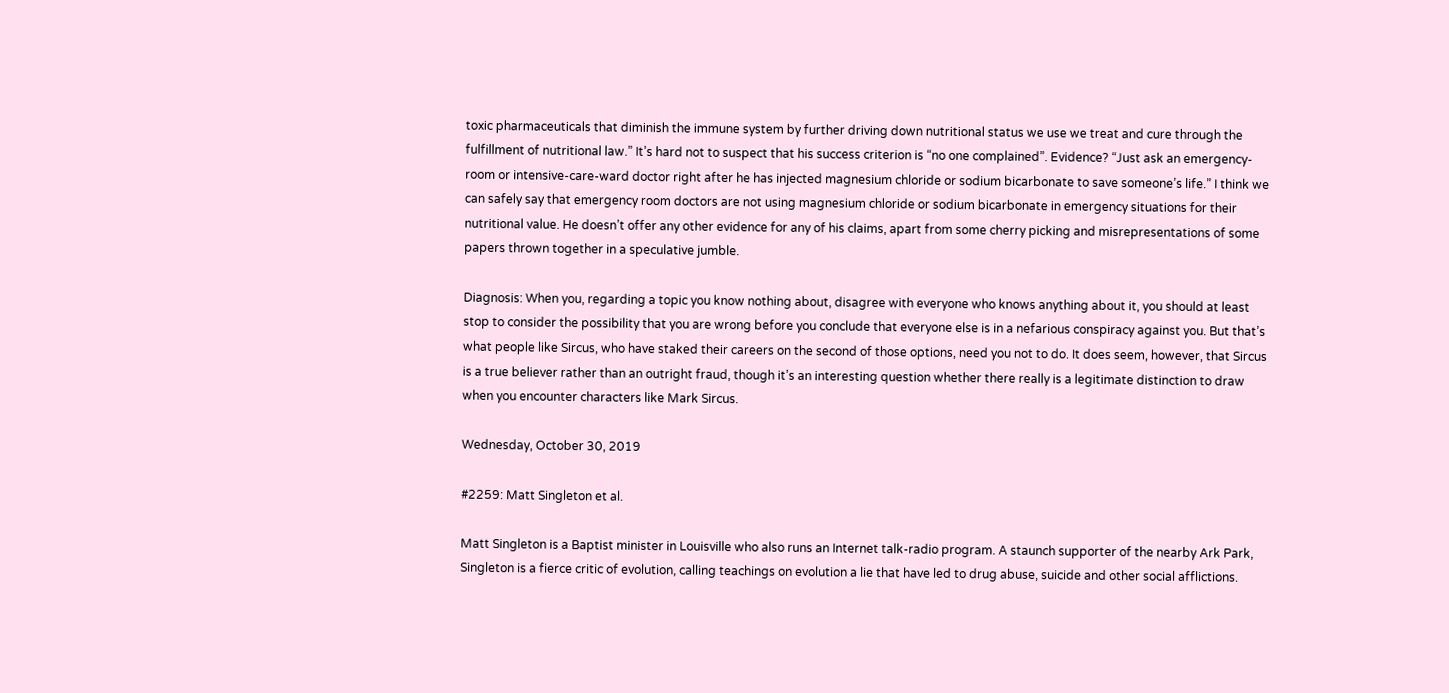toxic pharmaceuticals that diminish the immune system by further driving down nutritional status we use we treat and cure through the fulfillment of nutritional law.” It’s hard not to suspect that his success criterion is “no one complained”. Evidence? “Just ask an emergency-room or intensive-care-ward doctor right after he has injected magnesium chloride or sodium bicarbonate to save someone’s life.” I think we can safely say that emergency room doctors are not using magnesium chloride or sodium bicarbonate in emergency situations for their nutritional value. He doesn’t offer any other evidence for any of his claims, apart from some cherry picking and misrepresentations of some papers thrown together in a speculative jumble.

Diagnosis: When you, regarding a topic you know nothing about, disagree with everyone who knows anything about it, you should at least stop to consider the possibility that you are wrong before you conclude that everyone else is in a nefarious conspiracy against you. But that’s what people like Sircus, who have staked their careers on the second of those options, need you not to do. It does seem, however, that Sircus is a true believer rather than an outright fraud, though it’s an interesting question whether there really is a legitimate distinction to draw when you encounter characters like Mark Sircus.

Wednesday, October 30, 2019

#2259: Matt Singleton et al.

Matt Singleton is a Baptist minister in Louisville who also runs an Internet talk-radio program. A staunch supporter of the nearby Ark Park, Singleton is a fierce critic of evolution, calling teachings on evolution a lie that have led to drug abuse, suicide and other social afflictions.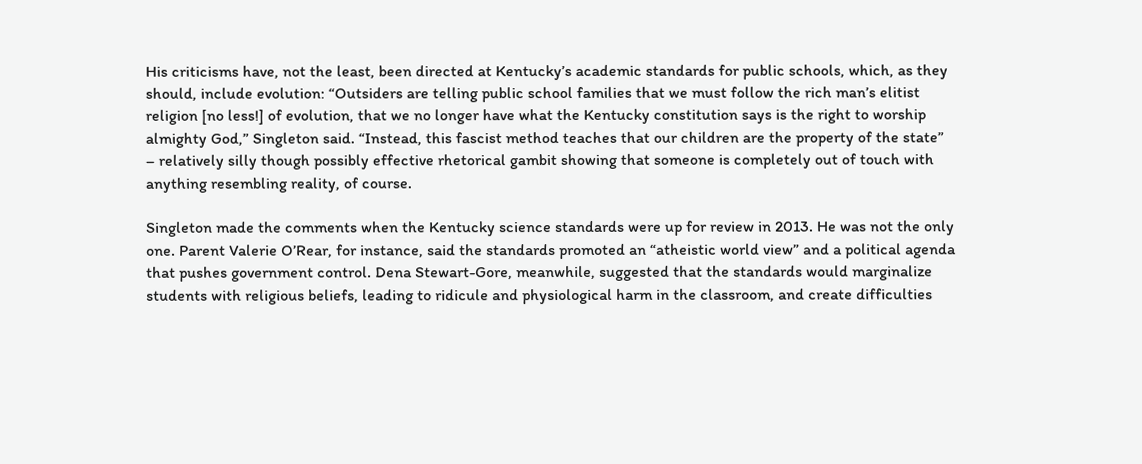His criticisms have, not the least, been directed at Kentucky’s academic standards for public schools, which, as they should, include evolution: “Outsiders are telling public school families that we must follow the rich man’s elitist religion [no less!] of evolution, that we no longer have what the Kentucky constitution says is the right to worship almighty God,” Singleton said. “Instead, this fascist method teaches that our children are the property of the state” – relatively silly though possibly effective rhetorical gambit showing that someone is completely out of touch with anything resembling reality, of course.

Singleton made the comments when the Kentucky science standards were up for review in 2013. He was not the only one. Parent Valerie O’Rear, for instance, said the standards promoted an “atheistic world view” and a political agenda that pushes government control. Dena Stewart-Gore, meanwhile, suggested that the standards would marginalize students with religious beliefs, leading to ridicule and physiological harm in the classroom, and create difficulties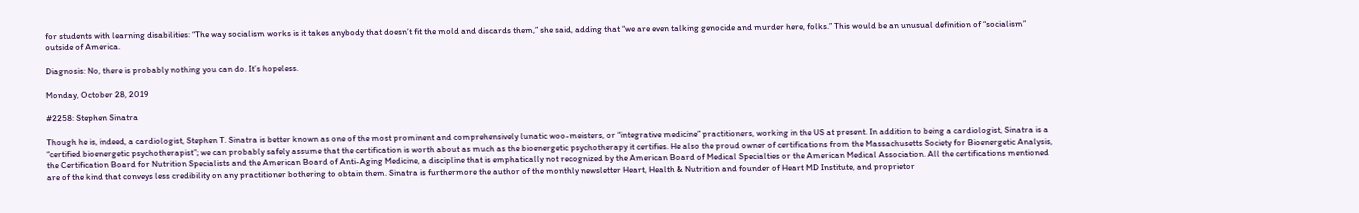for students with learning disabilities: “The way socialism works is it takes anybody that doesn’t fit the mold and discards them,” she said, adding that “we are even talking genocide and murder here, folks.” This would be an unusual definition of “socialism” outside of America.

Diagnosis: No, there is probably nothing you can do. It’s hopeless.

Monday, October 28, 2019

#2258: Stephen Sinatra

Though he is, indeed, a cardiologist, Stephen T. Sinatra is better known as one of the most prominent and comprehensively lunatic woo-meisters, or “integrative medicine” practitioners, working in the US at present. In addition to being a cardiologist, Sinatra is a “certified bioenergetic psychotherapist”; we can probably safely assume that the certification is worth about as much as the bioenergetic psychotherapy it certifies. He also the proud owner of certifications from the Massachusetts Society for Bioenergetic Analysis, the Certification Board for Nutrition Specialists and the American Board of Anti-Aging Medicine, a discipline that is emphatically not recognized by the American Board of Medical Specialties or the American Medical Association. All the certifications mentioned are of the kind that conveys less credibility on any practitioner bothering to obtain them. Sinatra is furthermore the author of the monthly newsletter Heart, Health & Nutrition and founder of Heart MD Institute, and proprietor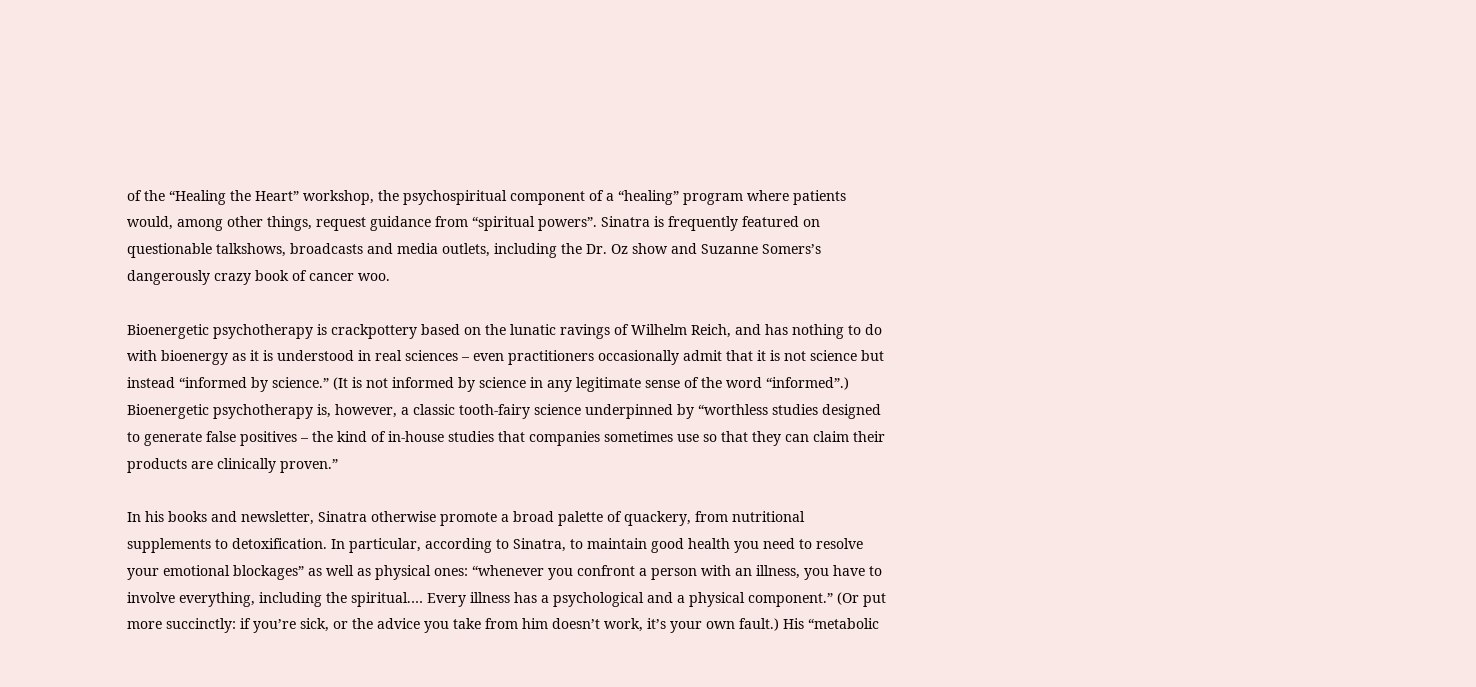of the “Healing the Heart” workshop, the psychospiritual component of a “healing” program where patients would, among other things, request guidance from “spiritual powers”. Sinatra is frequently featured on questionable talkshows, broadcasts and media outlets, including the Dr. Oz show and Suzanne Somers’s dangerously crazy book of cancer woo.

Bioenergetic psychotherapy is crackpottery based on the lunatic ravings of Wilhelm Reich, and has nothing to do with bioenergy as it is understood in real sciences – even practitioners occasionally admit that it is not science but instead “informed by science.” (It is not informed by science in any legitimate sense of the word “informed”.) Bioenergetic psychotherapy is, however, a classic tooth-fairy science underpinned by “worthless studies designed to generate false positives – the kind of in-house studies that companies sometimes use so that they can claim their products are clinically proven.”

In his books and newsletter, Sinatra otherwise promote a broad palette of quackery, from nutritional supplements to detoxification. In particular, according to Sinatra, to maintain good health you need to resolve your emotional blockages” as well as physical ones: “whenever you confront a person with an illness, you have to involve everything, including the spiritual.… Every illness has a psychological and a physical component.” (Or put more succinctly: if you’re sick, or the advice you take from him doesn’t work, it’s your own fault.) His “metabolic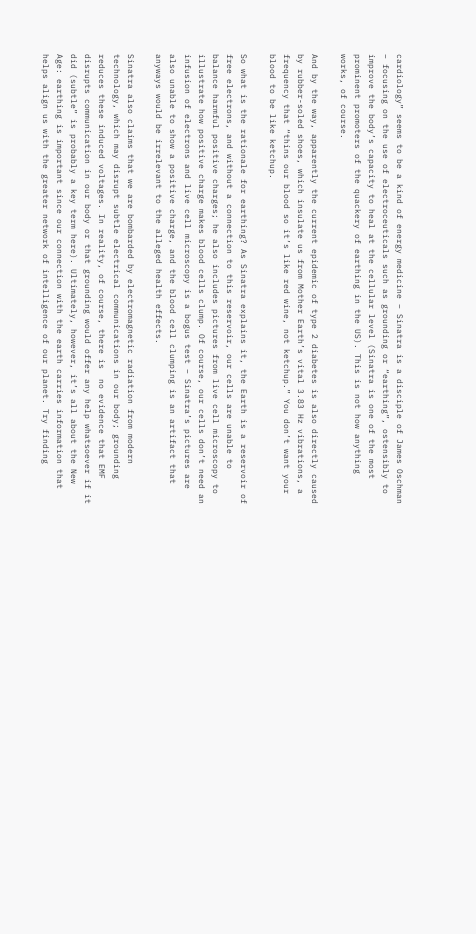cardiology” seems to be a kind of energy medicine – Sinatra is a disciple of James Oschman – focusing on the use of electroceuticals such as grounding or “earthing”, ostensibly to improve the body’s capacity to heal at the cellular level (Sinatra is one of the most prominent promoters of the quackery of earthing in the US). This is not how anything works, of course.

And by the way, apparently the current epidemic of type 2 diabetes is also directly caused by rubber-soled shoes, which insulate us from Mother Earth’s vital 3.83 Hz vibrations, a frequency that “thins our blood so it’s like red wine, not ketchup.” You don’t want your blood to be like ketchup.

So what is the rationale for earthing? As Sinatra explains it, the Earth is a reservoir of free electrons, and without a connection to this reservoir, our cells are unable to balance harmful positive charges; he also includes pictures from live cell microscopy to illustrate how positive charge makes blood cells clump. Of course, our cells don’t need an infusion of electrons and live cell microscopy is a bogus test – Sinatra’s pictures are also unable to show a positive charge, and the blood cell clumping is an artifact that anyways would be irrelevant to the alleged health effects.

Sinatra also claims that we are bombarded by electromagnetic radiation from modern technology, which may disrupt subtle electrical communications in our body; grounding reduces these induced voltages. In reality, of course, there is  no evidence that EMF disrupts communication in our body or that grounding would offer any help whatsoever if it did (subtle” is probably a key term here). Ultimately, however, it’s all about the New Age: earthing is important since our connection with the earth carries information that helps align us with the greater network of intelligence of our planet. Try finding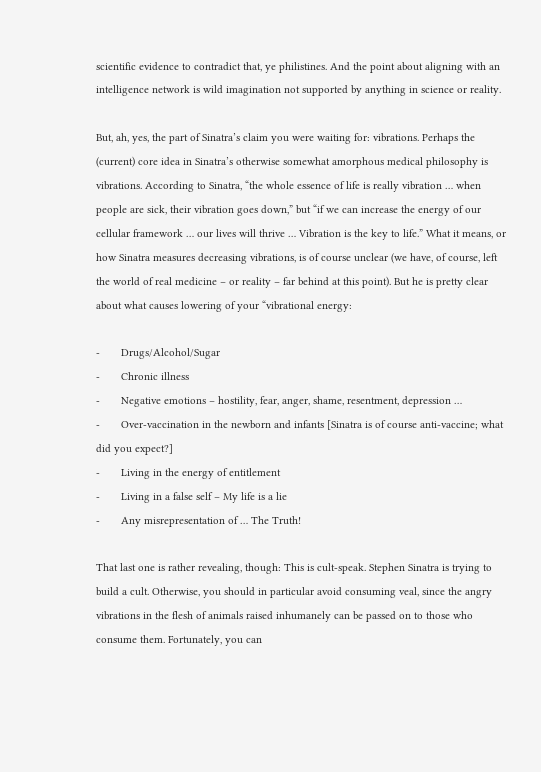scientific evidence to contradict that, ye philistines. And the point about aligning with an intelligence network is wild imagination not supported by anything in science or reality.

But, ah, yes, the part of Sinatra’s claim you were waiting for: vibrations. Perhaps the (current) core idea in Sinatra’s otherwise somewhat amorphous medical philosophy is vibrations. According to Sinatra, “the whole essence of life is really vibration … when people are sick, their vibration goes down,” but “if we can increase the energy of our cellular framework … our lives will thrive … Vibration is the key to life.” What it means, or how Sinatra measures decreasing vibrations, is of course unclear (we have, of course, left the world of real medicine – or reality – far behind at this point). But he is pretty clear about what causes lowering of your “vibrational energy:

-       Drugs/Alcohol/Sugar
-       Chronic illness
-       Negative emotions – hostility, fear, anger, shame, resentment, depression …
-       Over-vaccination in the newborn and infants [Sinatra is of course anti-vaccine; what did you expect?]
-       Living in the energy of entitlement
-       Living in a false self – My life is a lie
-       Any misrepresentation of … The Truth!

That last one is rather revealing, though: This is cult-speak. Stephen Sinatra is trying to build a cult. Otherwise, you should in particular avoid consuming veal, since the angry vibrations in the flesh of animals raised inhumanely can be passed on to those who consume them. Fortunately, you can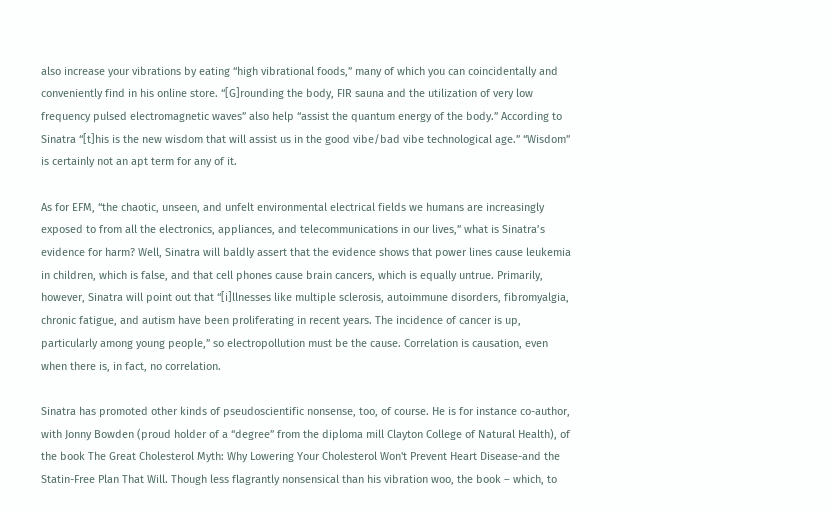also increase your vibrations by eating “high vibrational foods,” many of which you can coincidentally and conveniently find in his online store. “[G]rounding the body, FIR sauna and the utilization of very low frequency pulsed electromagnetic waves” also help “assist the quantum energy of the body.” According to Sinatra “[t]his is the new wisdom that will assist us in the good vibe/bad vibe technological age.” “Wisdom” is certainly not an apt term for any of it.

As for EFM, “the chaotic, unseen, and unfelt environmental electrical fields we humans are increasingly exposed to from all the electronics, appliances, and telecommunications in our lives,” what is Sinatra’s evidence for harm? Well, Sinatra will baldly assert that the evidence shows that power lines cause leukemia in children, which is false, and that cell phones cause brain cancers, which is equally untrue. Primarily, however, Sinatra will point out that “[i]llnesses like multiple sclerosis, autoimmune disorders, fibromyalgia, chronic fatigue, and autism have been proliferating in recent years. The incidence of cancer is up, particularly among young people,” so electropollution must be the cause. Correlation is causation, even when there is, in fact, no correlation.

Sinatra has promoted other kinds of pseudoscientific nonsense, too, of course. He is for instance co-author, with Jonny Bowden (proud holder of a “degree” from the diploma mill Clayton College of Natural Health), of the book The Great Cholesterol Myth: Why Lowering Your Cholesterol Won't Prevent Heart Disease-and the Statin-Free Plan That Will. Though less flagrantly nonsensical than his vibration woo, the book – which, to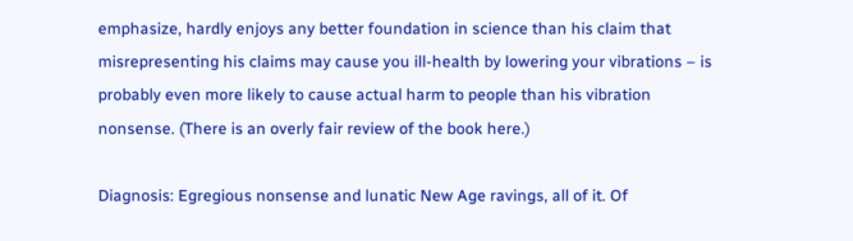emphasize, hardly enjoys any better foundation in science than his claim that misrepresenting his claims may cause you ill-health by lowering your vibrations – is probably even more likely to cause actual harm to people than his vibration nonsense. (There is an overly fair review of the book here.)

Diagnosis: Egregious nonsense and lunatic New Age ravings, all of it. Of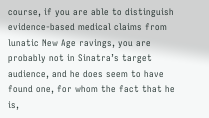course, if you are able to distinguish evidence-based medical claims from lunatic New Age ravings, you are probably not in Sinatra’s target audience, and he does seem to have found one, for whom the fact that he is,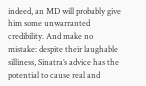indeed, an MD will probably give him some unwarranted credibility. And make no mistake: despite their laughable silliness, Sinatra’s advice has the potential to cause real and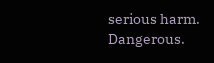serious harm. Dangerous.